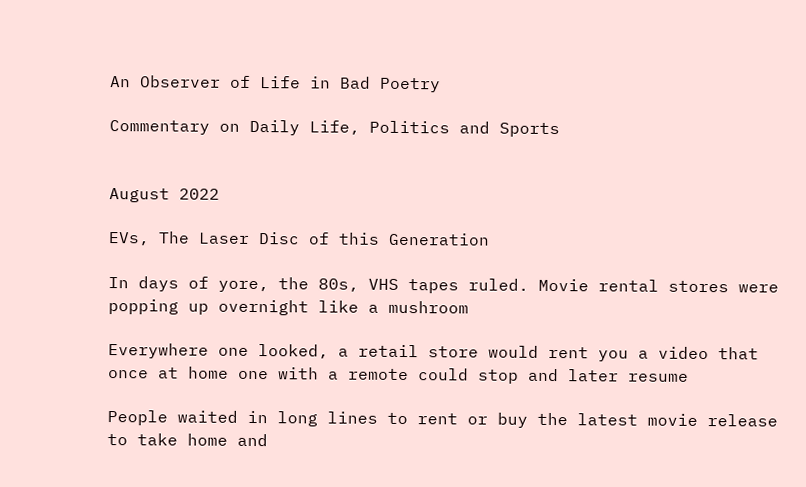An Observer of Life in Bad Poetry

Commentary on Daily Life, Politics and Sports


August 2022

EVs, The Laser Disc of this Generation

In days of yore, the 80s, VHS tapes ruled. Movie rental stores were popping up overnight like a mushroom

Everywhere one looked, a retail store would rent you a video that once at home one with a remote could stop and later resume

People waited in long lines to rent or buy the latest movie release to take home and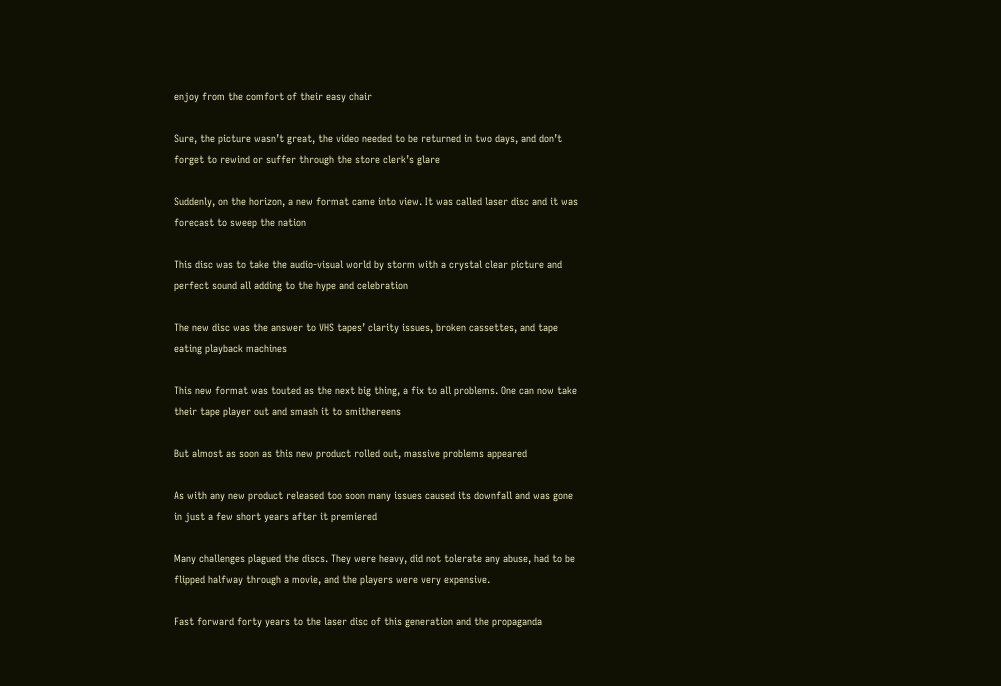enjoy from the comfort of their easy chair

Sure, the picture wasn’t great, the video needed to be returned in two days, and don’t forget to rewind or suffer through the store clerk’s glare

Suddenly, on the horizon, a new format came into view. It was called laser disc and it was forecast to sweep the nation

This disc was to take the audio-visual world by storm with a crystal clear picture and perfect sound all adding to the hype and celebration

The new disc was the answer to VHS tapes’ clarity issues, broken cassettes, and tape eating playback machines

This new format was touted as the next big thing, a fix to all problems. One can now take their tape player out and smash it to smithereens

But almost as soon as this new product rolled out, massive problems appeared

As with any new product released too soon many issues caused its downfall and was gone in just a few short years after it premiered

Many challenges plagued the discs. They were heavy, did not tolerate any abuse, had to be flipped halfway through a movie, and the players were very expensive.

Fast forward forty years to the laser disc of this generation and the propaganda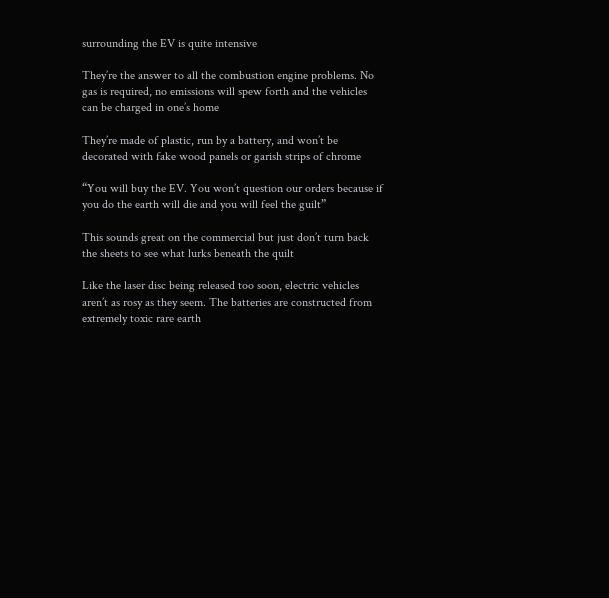surrounding the EV is quite intensive

They’re the answer to all the combustion engine problems. No gas is required, no emissions will spew forth and the vehicles can be charged in one’s home

They’re made of plastic, run by a battery, and won’t be decorated with fake wood panels or garish strips of chrome

“You will buy the EV. You won’t question our orders because if you do the earth will die and you will feel the guilt”

This sounds great on the commercial but just don’t turn back the sheets to see what lurks beneath the quilt

Like the laser disc being released too soon, electric vehicles aren’t as rosy as they seem. The batteries are constructed from extremely toxic rare earth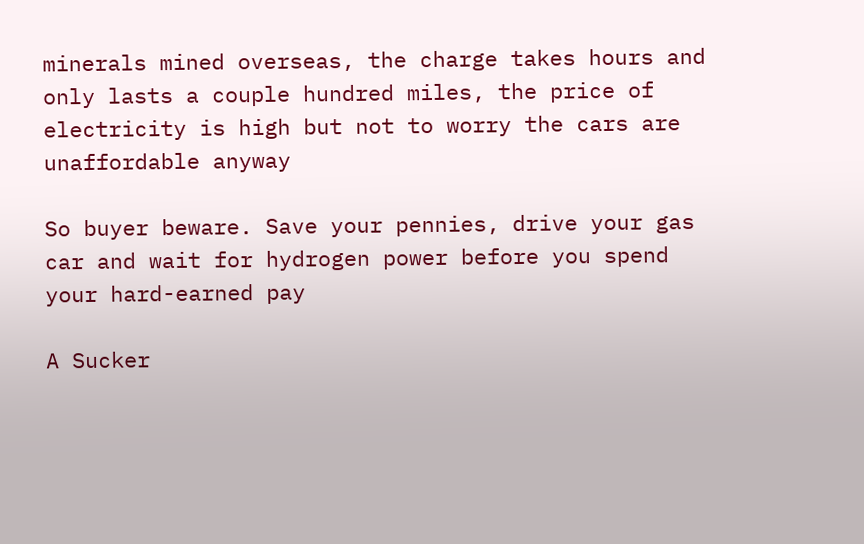minerals mined overseas, the charge takes hours and only lasts a couple hundred miles, the price of electricity is high but not to worry the cars are unaffordable anyway

So buyer beware. Save your pennies, drive your gas car and wait for hydrogen power before you spend your hard-earned pay

A Sucker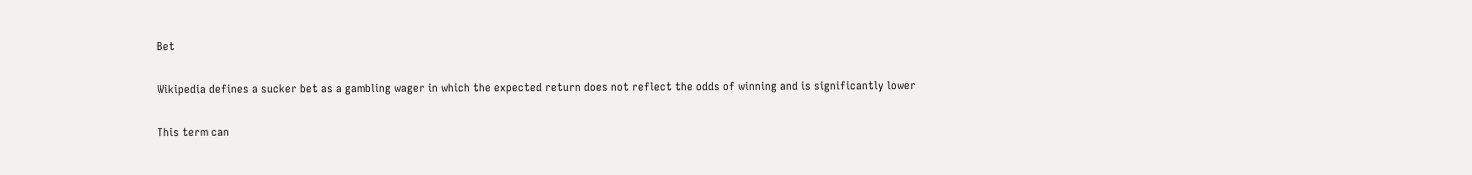Bet

Wikipedia defines a sucker bet as a gambling wager in which the expected return does not reflect the odds of winning and is significantly lower

This term can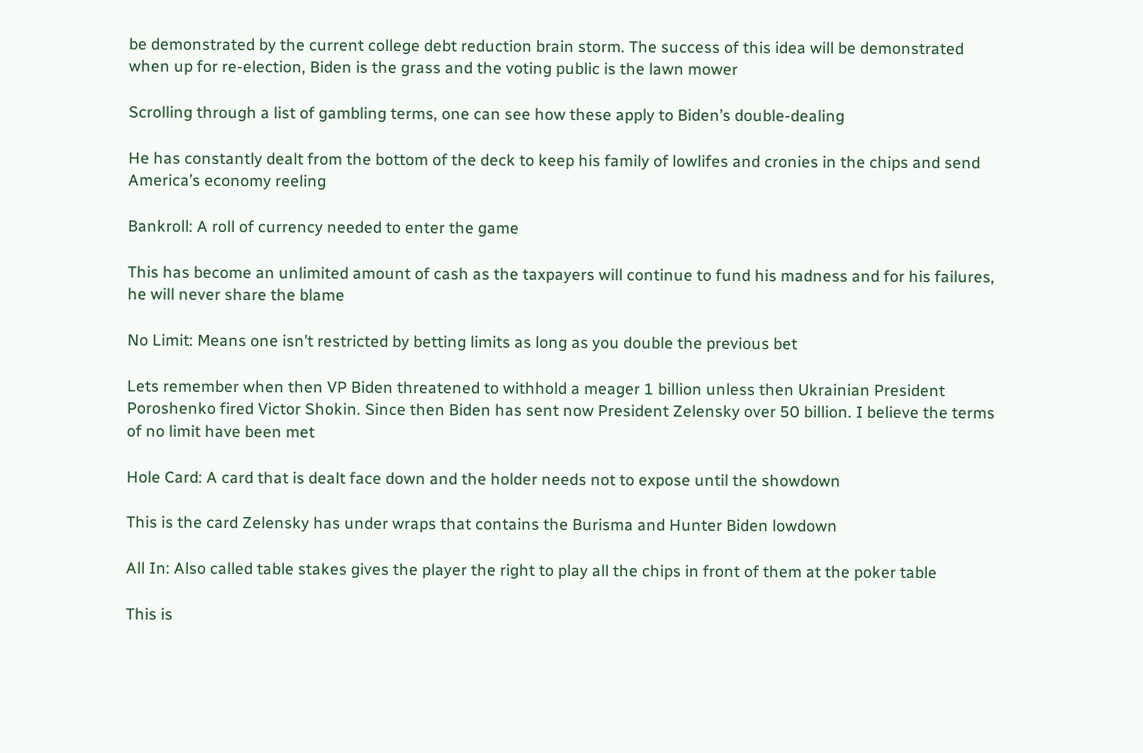be demonstrated by the current college debt reduction brain storm. The success of this idea will be demonstrated when up for re-election, Biden is the grass and the voting public is the lawn mower

Scrolling through a list of gambling terms, one can see how these apply to Biden’s double-dealing

He has constantly dealt from the bottom of the deck to keep his family of lowlifes and cronies in the chips and send America’s economy reeling

Bankroll: A roll of currency needed to enter the game

This has become an unlimited amount of cash as the taxpayers will continue to fund his madness and for his failures, he will never share the blame

No Limit: Means one isn’t restricted by betting limits as long as you double the previous bet

Lets remember when then VP Biden threatened to withhold a meager 1 billion unless then Ukrainian President Poroshenko fired Victor Shokin. Since then Biden has sent now President Zelensky over 50 billion. I believe the terms of no limit have been met

Hole Card: A card that is dealt face down and the holder needs not to expose until the showdown

This is the card Zelensky has under wraps that contains the Burisma and Hunter Biden lowdown

All In: Also called table stakes gives the player the right to play all the chips in front of them at the poker table

This is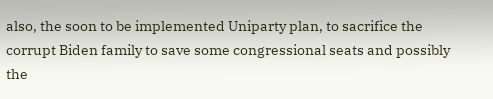also, the soon to be implemented Uniparty plan, to sacrifice the corrupt Biden family to save some congressional seats and possibly the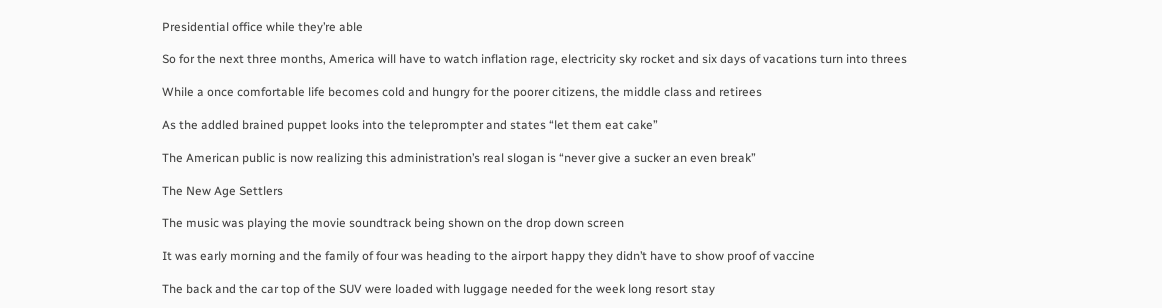Presidential office while they’re able

So for the next three months, America will have to watch inflation rage, electricity sky rocket and six days of vacations turn into threes

While a once comfortable life becomes cold and hungry for the poorer citizens, the middle class and retirees

As the addled brained puppet looks into the teleprompter and states “let them eat cake”

The American public is now realizing this administration’s real slogan is “never give a sucker an even break”

The New Age Settlers

The music was playing the movie soundtrack being shown on the drop down screen

It was early morning and the family of four was heading to the airport happy they didn’t have to show proof of vaccine

The back and the car top of the SUV were loaded with luggage needed for the week long resort stay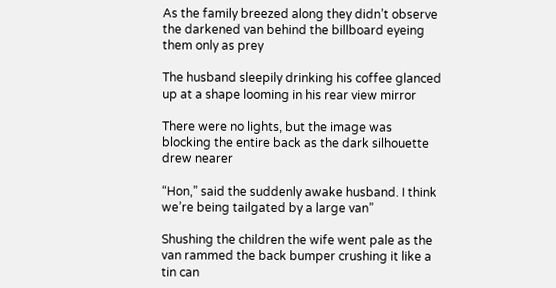As the family breezed along they didn’t observe the darkened van behind the billboard eyeing them only as prey

The husband sleepily drinking his coffee glanced up at a shape looming in his rear view mirror

There were no lights, but the image was blocking the entire back as the dark silhouette drew nearer

“Hon,” said the suddenly awake husband. I think we’re being tailgated by a large van”

Shushing the children the wife went pale as the van rammed the back bumper crushing it like a tin can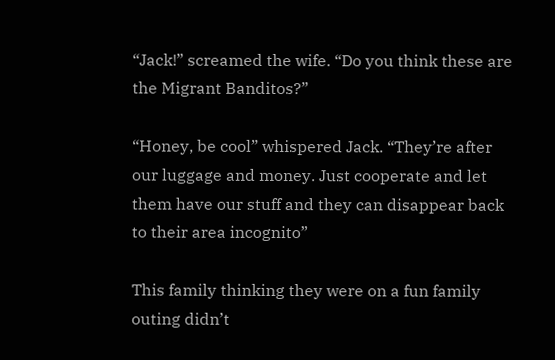“Jack!” screamed the wife. “Do you think these are the Migrant Banditos?”

“Honey, be cool” whispered Jack. “They’re after our luggage and money. Just cooperate and let them have our stuff and they can disappear back to their area incognito”

This family thinking they were on a fun family outing didn’t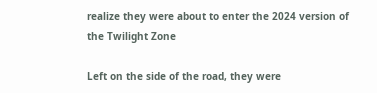realize they were about to enter the 2024 version of the Twilight Zone

Left on the side of the road, they were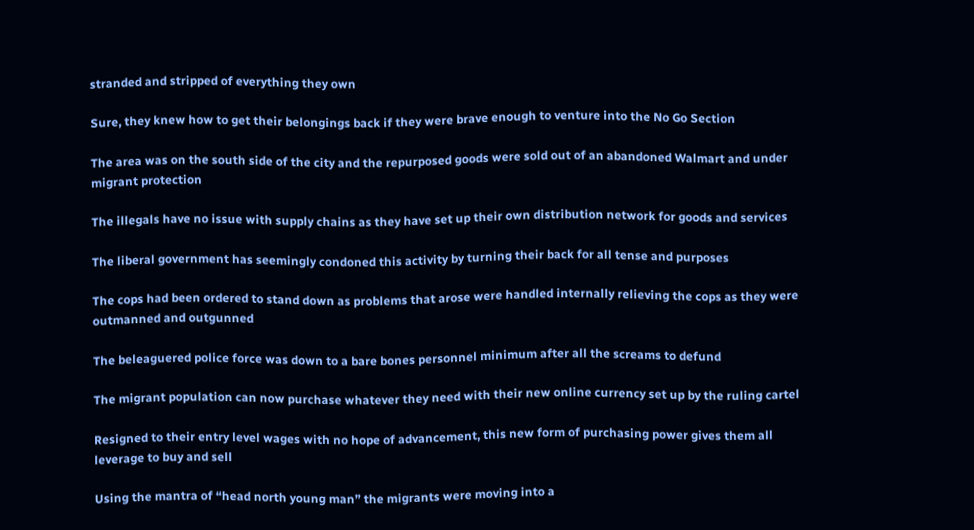stranded and stripped of everything they own

Sure, they knew how to get their belongings back if they were brave enough to venture into the No Go Section

The area was on the south side of the city and the repurposed goods were sold out of an abandoned Walmart and under migrant protection

The illegals have no issue with supply chains as they have set up their own distribution network for goods and services

The liberal government has seemingly condoned this activity by turning their back for all tense and purposes

The cops had been ordered to stand down as problems that arose were handled internally relieving the cops as they were outmanned and outgunned

The beleaguered police force was down to a bare bones personnel minimum after all the screams to defund

The migrant population can now purchase whatever they need with their new online currency set up by the ruling cartel

Resigned to their entry level wages with no hope of advancement, this new form of purchasing power gives them all leverage to buy and sell

Using the mantra of “head north young man” the migrants were moving into a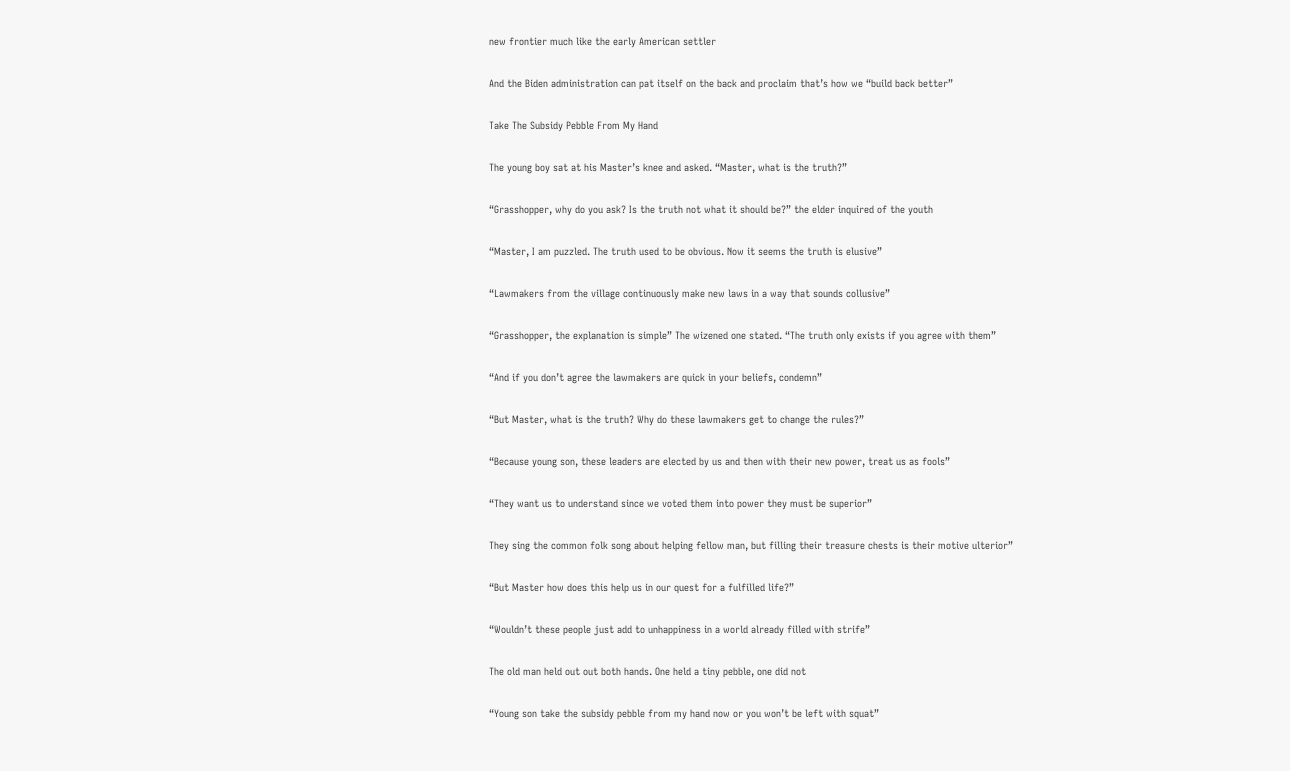new frontier much like the early American settler

And the Biden administration can pat itself on the back and proclaim that’s how we “build back better”

Take The Subsidy Pebble From My Hand

The young boy sat at his Master’s knee and asked. “Master, what is the truth?”

“Grasshopper, why do you ask? Is the truth not what it should be?” the elder inquired of the youth

“Master, I am puzzled. The truth used to be obvious. Now it seems the truth is elusive”

“Lawmakers from the village continuously make new laws in a way that sounds collusive”

“Grasshopper, the explanation is simple” The wizened one stated. “The truth only exists if you agree with them”

“And if you don’t agree the lawmakers are quick in your beliefs, condemn”

“But Master, what is the truth? Why do these lawmakers get to change the rules?”

“Because young son, these leaders are elected by us and then with their new power, treat us as fools”

“They want us to understand since we voted them into power they must be superior”

They sing the common folk song about helping fellow man, but filling their treasure chests is their motive ulterior”

“But Master how does this help us in our quest for a fulfilled life?”

“Wouldn’t these people just add to unhappiness in a world already filled with strife”

The old man held out out both hands. One held a tiny pebble, one did not

“Young son take the subsidy pebble from my hand now or you won’t be left with squat”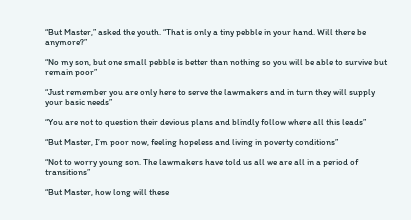“But Master,” asked the youth. “That is only a tiny pebble in your hand. Will there be anymore?”

“No my son, but one small pebble is better than nothing so you will be able to survive but remain poor”

“Just remember you are only here to serve the lawmakers and in turn they will supply your basic needs”

“You are not to question their devious plans and blindly follow where all this leads”

“But Master, I’m poor now, feeling hopeless and living in poverty conditions”

“Not to worry young son. The lawmakers have told us all we are all in a period of transitions”

“But Master, how long will these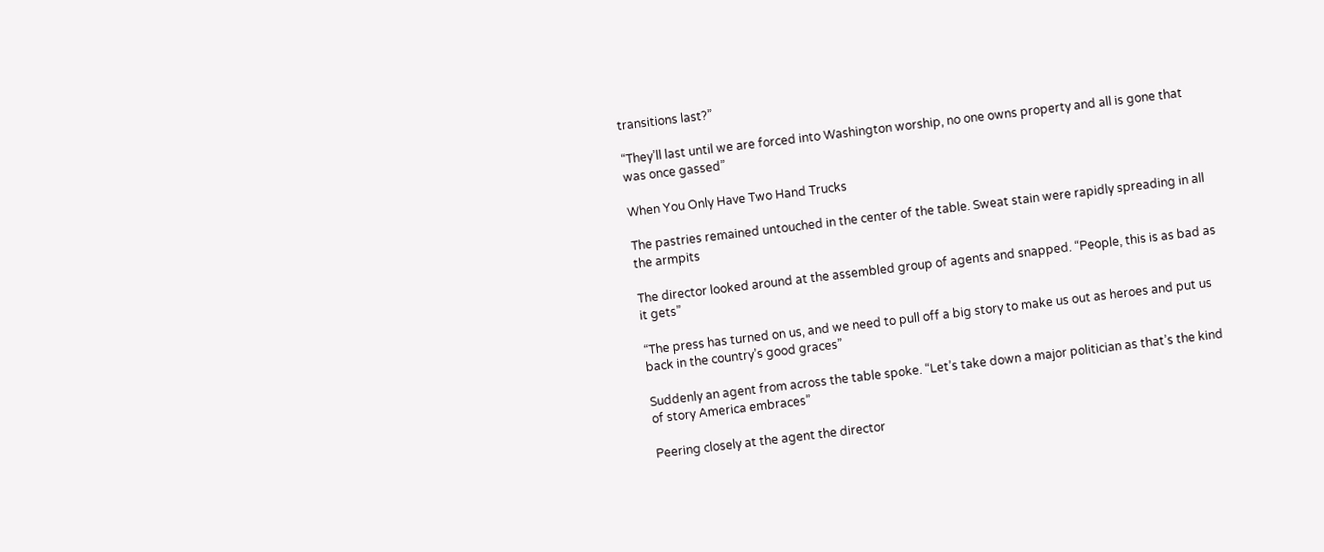transitions last?”

“They’ll last until we are forced into Washington worship, no one owns property and all is gone that was once gassed”

When You Only Have Two Hand Trucks

The pastries remained untouched in the center of the table. Sweat stain were rapidly spreading in all the armpits

The director looked around at the assembled group of agents and snapped. “People, this is as bad as it gets”

“The press has turned on us, and we need to pull off a big story to make us out as heroes and put us back in the country’s good graces”

Suddenly an agent from across the table spoke. “Let’s take down a major politician as that’s the kind of story America embraces”

Peering closely at the agent the director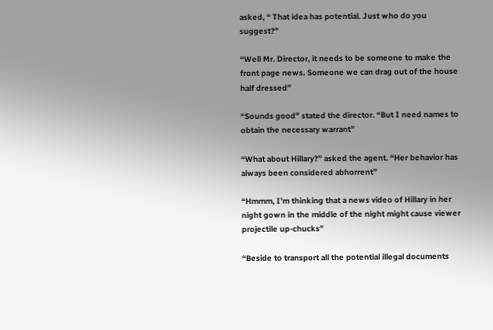asked, “ That idea has potential. Just who do you suggest?”

“Well Mr. Director, it needs to be someone to make the front page news. Someone we can drag out of the house half dressed”

“Sounds good” stated the director. “But I need names to obtain the necessary warrant”

“What about Hillary?” asked the agent. “Her behavior has always been considered abhorrent”

“Hmmm, I’m thinking that a news video of Hillary in her night gown in the middle of the night might cause viewer projectile up-chucks”

“Beside to transport all the potential illegal documents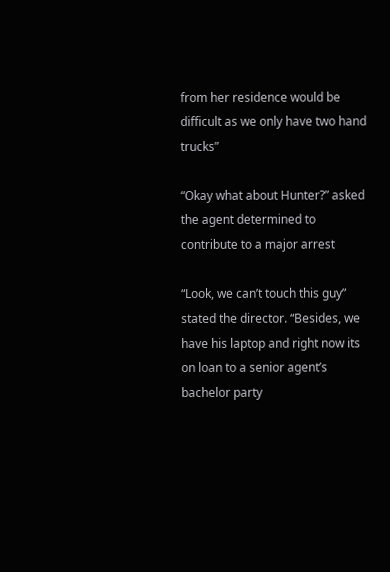from her residence would be difficult as we only have two hand trucks”

“Okay what about Hunter?” asked the agent determined to contribute to a major arrest

“Look, we can’t touch this guy” stated the director. “Besides, we have his laptop and right now its on loan to a senior agent’s bachelor party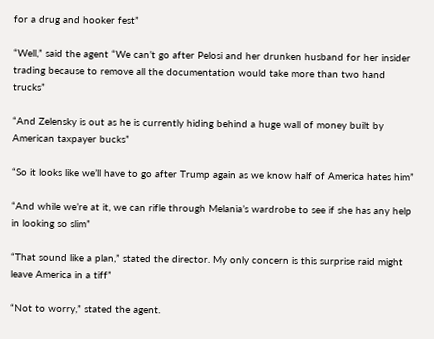for a drug and hooker fest”

“Well,” said the agent “We can’t go after Pelosi and her drunken husband for her insider trading because to remove all the documentation would take more than two hand trucks”

“And Zelensky is out as he is currently hiding behind a huge wall of money built by American taxpayer bucks”

“So it looks like we’ll have to go after Trump again as we know half of America hates him”

“And while we’re at it, we can rifle through Melania’s wardrobe to see if she has any help in looking so slim”

“That sound like a plan,” stated the director. My only concern is this surprise raid might leave America in a tiff”

“Not to worry,” stated the agent.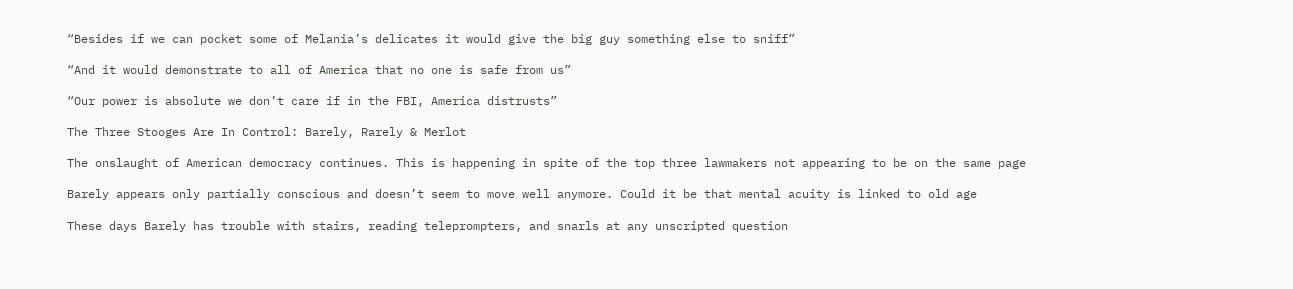“Besides if we can pocket some of Melania’s delicates it would give the big guy something else to sniff”

“And it would demonstrate to all of America that no one is safe from us”

“Our power is absolute we don’t care if in the FBI, America distrusts”

The Three Stooges Are In Control: Barely, Rarely & Merlot

The onslaught of American democracy continues. This is happening in spite of the top three lawmakers not appearing to be on the same page

Barely appears only partially conscious and doesn’t seem to move well anymore. Could it be that mental acuity is linked to old age

These days Barely has trouble with stairs, reading teleprompters, and snarls at any unscripted question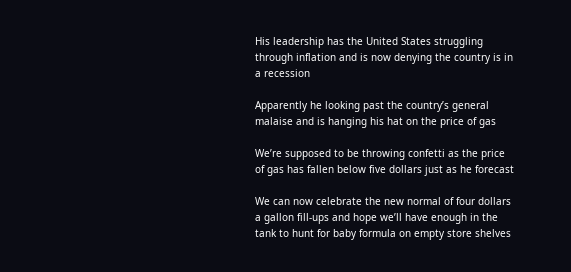His leadership has the United States struggling through inflation and is now denying the country is in a recession

Apparently he looking past the country’s general malaise and is hanging his hat on the price of gas

We’re supposed to be throwing confetti as the price of gas has fallen below five dollars just as he forecast

We can now celebrate the new normal of four dollars a gallon fill-ups and hope we’ll have enough in the tank to hunt for baby formula on empty store shelves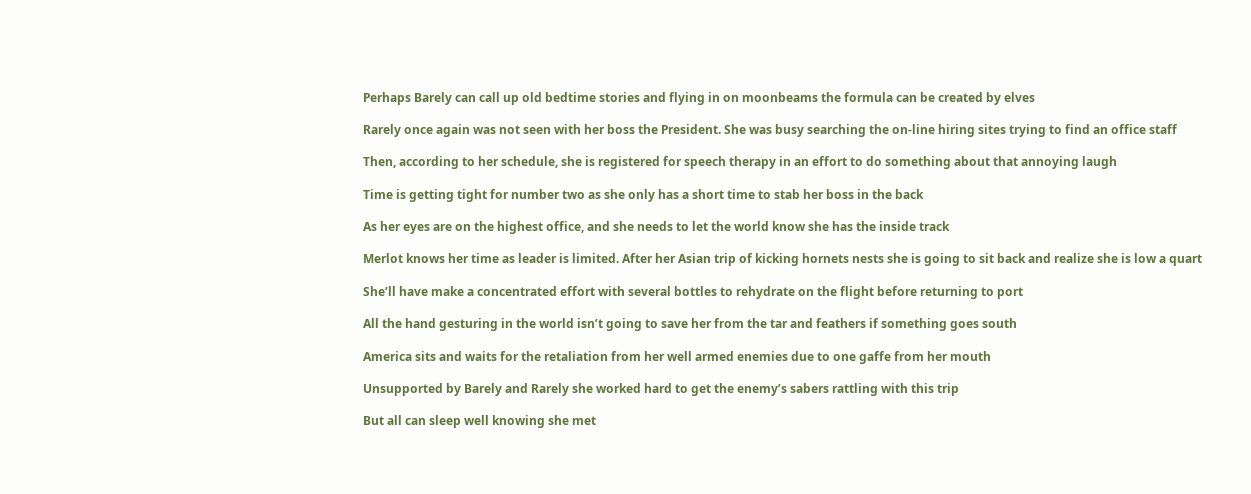Perhaps Barely can call up old bedtime stories and flying in on moonbeams the formula can be created by elves

Rarely once again was not seen with her boss the President. She was busy searching the on-line hiring sites trying to find an office staff

Then, according to her schedule, she is registered for speech therapy in an effort to do something about that annoying laugh

Time is getting tight for number two as she only has a short time to stab her boss in the back

As her eyes are on the highest office, and she needs to let the world know she has the inside track

Merlot knows her time as leader is limited. After her Asian trip of kicking hornets nests she is going to sit back and realize she is low a quart

She’ll have make a concentrated effort with several bottles to rehydrate on the flight before returning to port

All the hand gesturing in the world isn’t going to save her from the tar and feathers if something goes south

America sits and waits for the retaliation from her well armed enemies due to one gaffe from her mouth

Unsupported by Barely and Rarely she worked hard to get the enemy’s sabers rattling with this trip

But all can sleep well knowing she met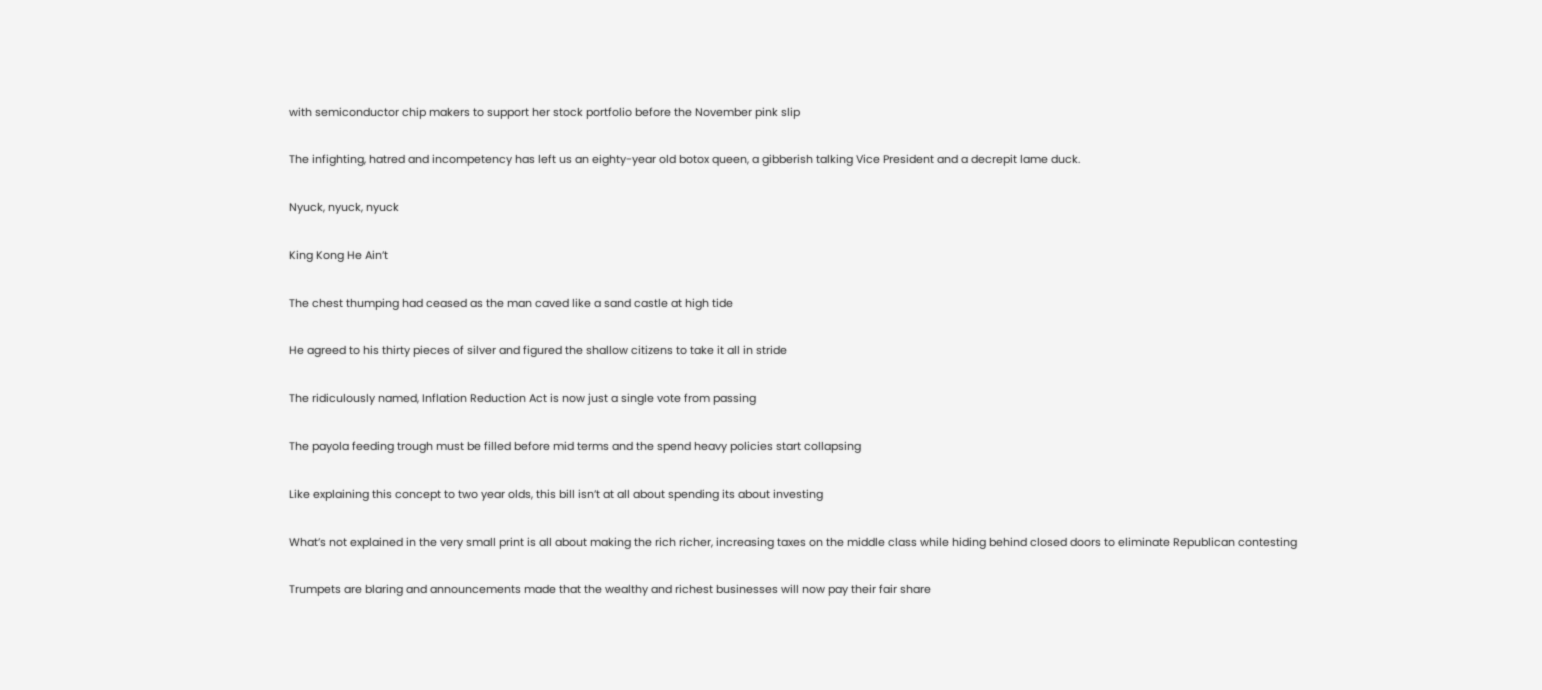with semiconductor chip makers to support her stock portfolio before the November pink slip

The infighting, hatred and incompetency has left us an eighty-year old botox queen, a gibberish talking Vice President and a decrepit lame duck.

Nyuck, nyuck, nyuck

King Kong He Ain’t

The chest thumping had ceased as the man caved like a sand castle at high tide

He agreed to his thirty pieces of silver and figured the shallow citizens to take it all in stride

The ridiculously named, Inflation Reduction Act is now just a single vote from passing

The payola feeding trough must be filled before mid terms and the spend heavy policies start collapsing

Like explaining this concept to two year olds, this bill isn’t at all about spending its about investing

What’s not explained in the very small print is all about making the rich richer, increasing taxes on the middle class while hiding behind closed doors to eliminate Republican contesting

Trumpets are blaring and announcements made that the wealthy and richest businesses will now pay their fair share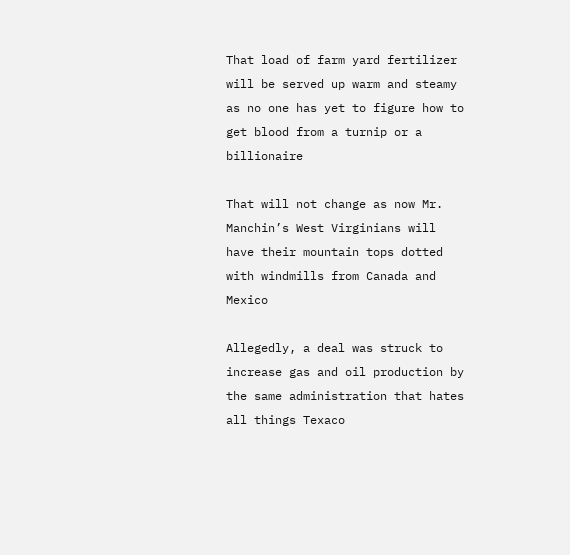That load of farm yard fertilizer will be served up warm and steamy as no one has yet to figure how to get blood from a turnip or a billionaire

That will not change as now Mr. Manchin’s West Virginians will have their mountain tops dotted with windmills from Canada and Mexico

Allegedly, a deal was struck to increase gas and oil production by the same administration that hates all things Texaco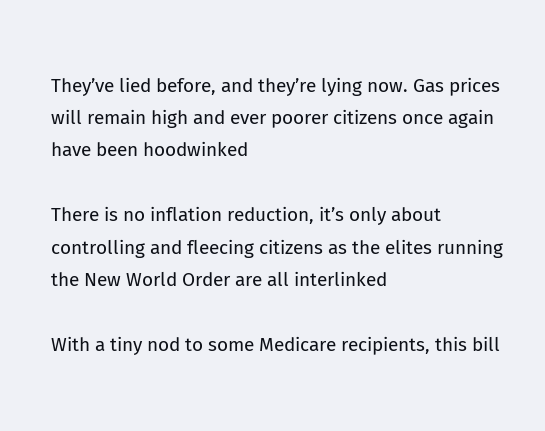They’ve lied before, and they’re lying now. Gas prices will remain high and ever poorer citizens once again have been hoodwinked

There is no inflation reduction, it’s only about controlling and fleecing citizens as the elites running the New World Order are all interlinked

With a tiny nod to some Medicare recipients, this bill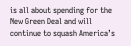is all about spending for the New Green Deal and will continue to squash America’s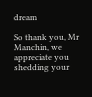dream

So thank you, Mr Manchin, we appreciate you shedding your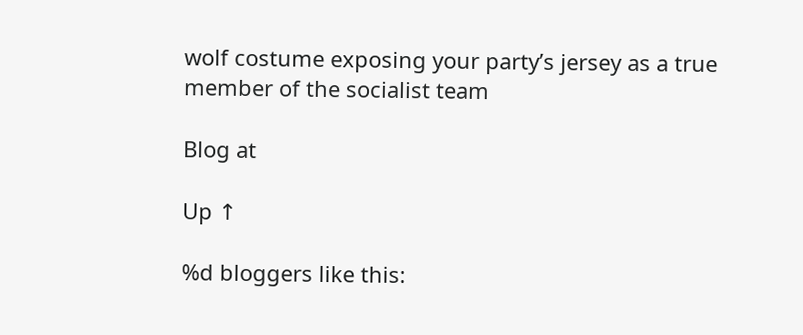wolf costume exposing your party’s jersey as a true member of the socialist team

Blog at

Up ↑

%d bloggers like this: